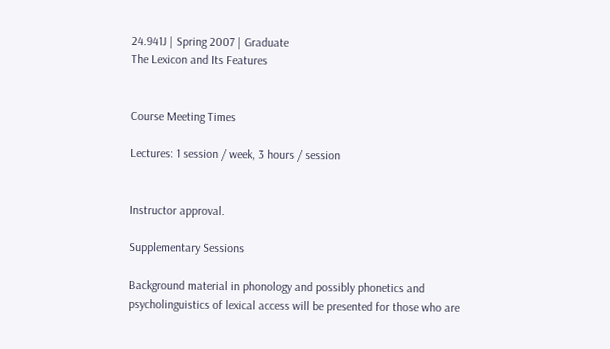24.941J | Spring 2007 | Graduate
The Lexicon and Its Features


Course Meeting Times

Lectures: 1 session / week, 3 hours / session


Instructor approval.

Supplementary Sessions

Background material in phonology and possibly phonetics and psycholinguistics of lexical access will be presented for those who are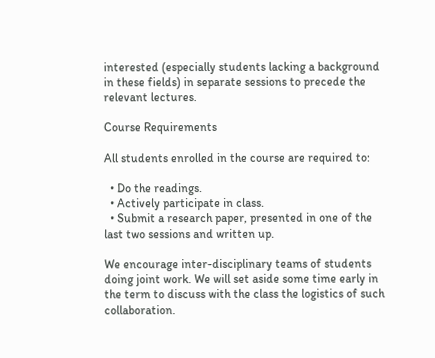interested (especially students lacking a background in these fields) in separate sessions to precede the relevant lectures.

Course Requirements

All students enrolled in the course are required to:

  • Do the readings.
  • Actively participate in class.
  • Submit a research paper, presented in one of the last two sessions and written up.

We encourage inter-disciplinary teams of students doing joint work. We will set aside some time early in the term to discuss with the class the logistics of such collaboration.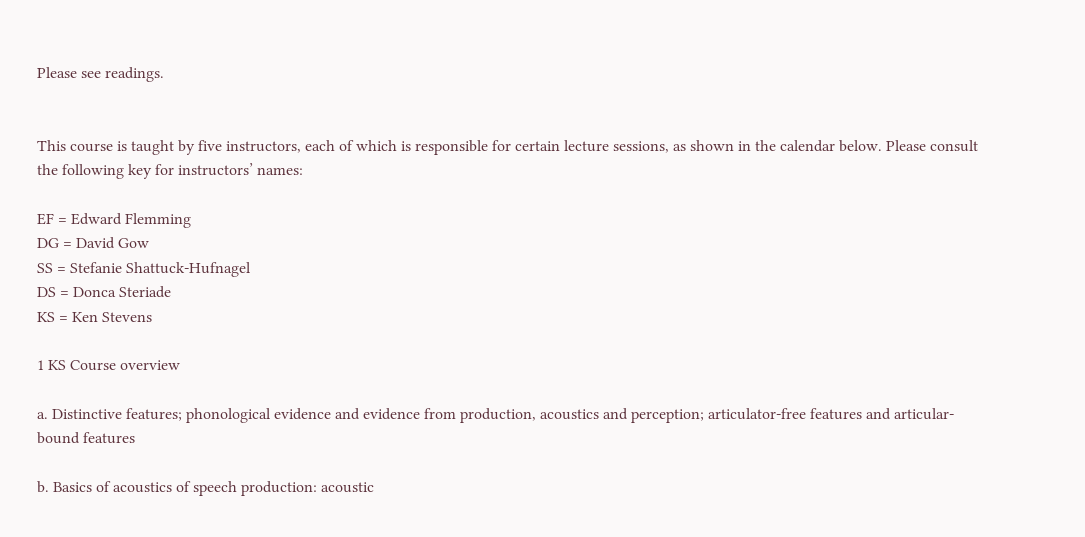Please see readings.


This course is taught by five instructors, each of which is responsible for certain lecture sessions, as shown in the calendar below. Please consult the following key for instructors’ names:

EF = Edward Flemming
DG = David Gow
SS = Stefanie Shattuck-Hufnagel
DS = Donca Steriade
KS = Ken Stevens

1 KS Course overview

a. Distinctive features; phonological evidence and evidence from production, acoustics and perception; articulator-free features and articular-bound features

b. Basics of acoustics of speech production: acoustic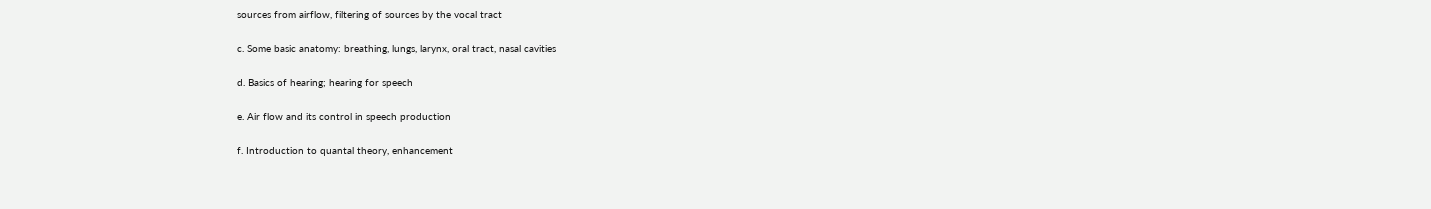sources from airflow, filtering of sources by the vocal tract

c. Some basic anatomy: breathing, lungs, larynx, oral tract, nasal cavities

d. Basics of hearing; hearing for speech

e. Air flow and its control in speech production

f. Introduction to quantal theory, enhancement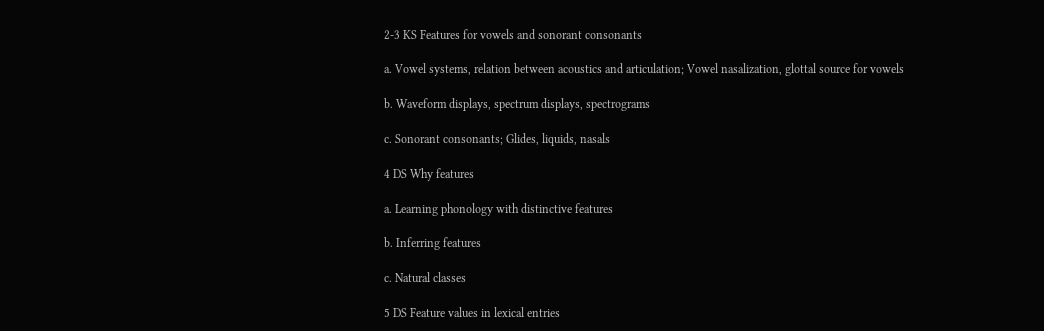2-3 KS Features for vowels and sonorant consonants

a. Vowel systems, relation between acoustics and articulation; Vowel nasalization, glottal source for vowels

b. Waveform displays, spectrum displays, spectrograms

c. Sonorant consonants; Glides, liquids, nasals

4 DS Why features

a. Learning phonology with distinctive features

b. Inferring features

c. Natural classes

5 DS Feature values in lexical entries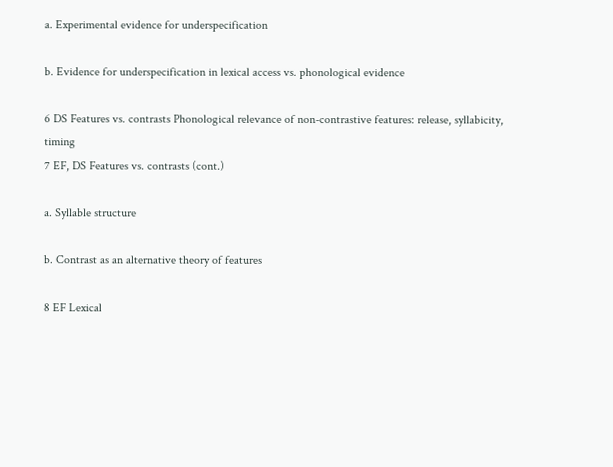a. Experimental evidence for underspecification

b. Evidence for underspecification in lexical access vs. phonological evidence

6 DS Features vs. contrasts Phonological relevance of non-contrastive features: release, syllabicity, timing
7 EF, DS Features vs. contrasts (cont.)

a. Syllable structure

b. Contrast as an alternative theory of features

8 EF Lexical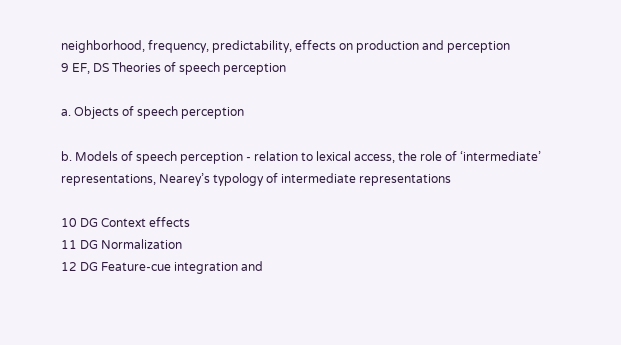neighborhood, frequency, predictability, effects on production and perception
9 EF, DS Theories of speech perception

a. Objects of speech perception

b. Models of speech perception - relation to lexical access, the role of ‘intermediate’ representations, Nearey’s typology of intermediate representations

10 DG Context effects
11 DG Normalization
12 DG Feature-cue integration and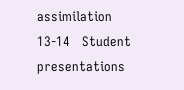assimilation
13-14   Student presentations